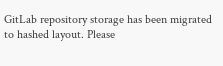GitLab repository storage has been migrated to hashed layout. Please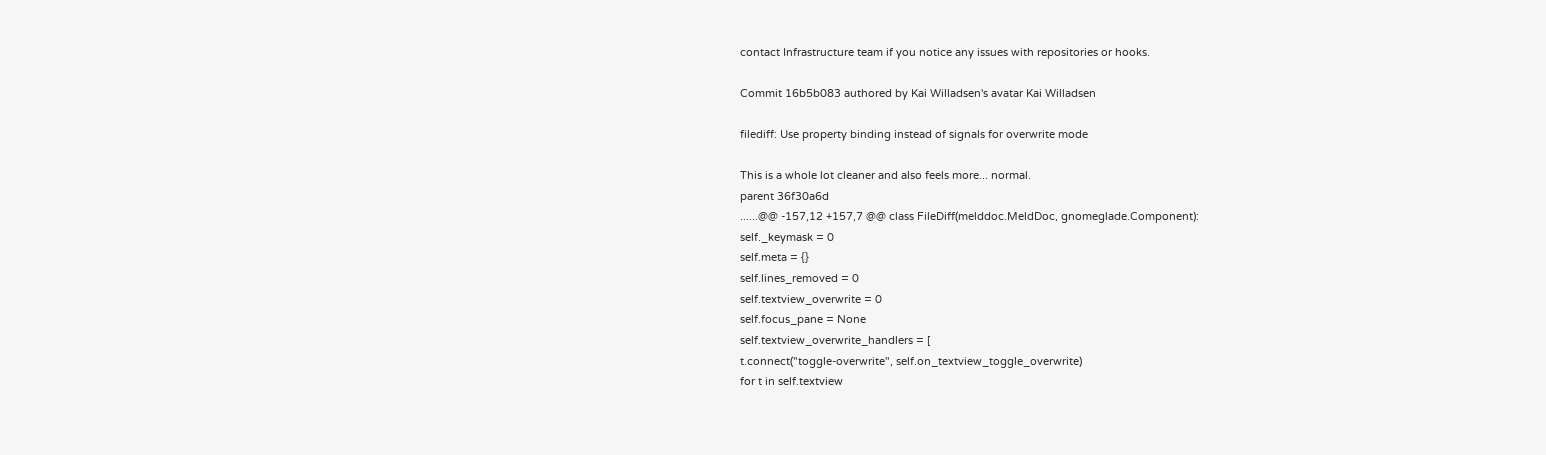contact Infrastructure team if you notice any issues with repositories or hooks.

Commit 16b5b083 authored by Kai Willadsen's avatar Kai Willadsen

filediff: Use property binding instead of signals for overwrite mode

This is a whole lot cleaner and also feels more... normal.
parent 36f30a6d
......@@ -157,12 +157,7 @@ class FileDiff(melddoc.MeldDoc, gnomeglade.Component):
self._keymask = 0
self.meta = {}
self.lines_removed = 0
self.textview_overwrite = 0
self.focus_pane = None
self.textview_overwrite_handlers = [
t.connect("toggle-overwrite", self.on_textview_toggle_overwrite)
for t in self.textview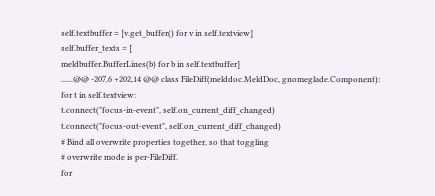self.textbuffer = [v.get_buffer() for v in self.textview]
self.buffer_texts = [
meldbuffer.BufferLines(b) for b in self.textbuffer]
......@@ -207,6 +202,14 @@ class FileDiff(melddoc.MeldDoc, gnomeglade.Component):
for t in self.textview:
t.connect("focus-in-event", self.on_current_diff_changed)
t.connect("focus-out-event", self.on_current_diff_changed)
# Bind all overwrite properties together, so that toggling
# overwrite mode is per-FileDiff.
for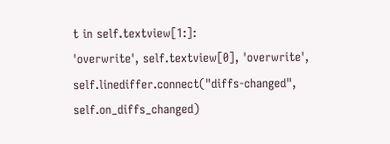t in self.textview[1:]:
'overwrite', self.textview[0], 'overwrite',
self.linediffer.connect("diffs-changed", self.on_diffs_changed)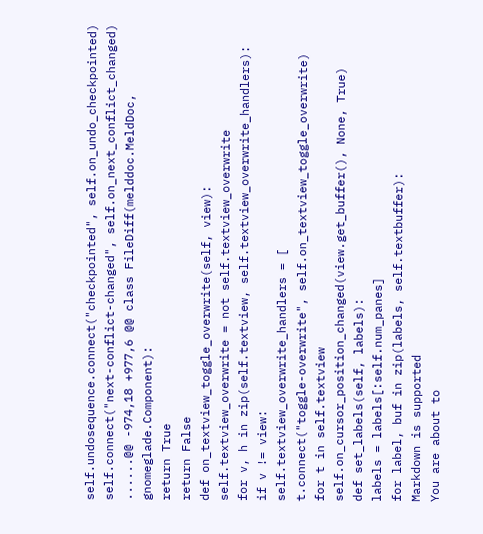self.undosequence.connect("checkpointed", self.on_undo_checkpointed)
self.connect("next-conflict-changed", self.on_next_conflict_changed)
......@@ -974,18 +977,6 @@ class FileDiff(melddoc.MeldDoc, gnomeglade.Component):
return True
return False
def on_textview_toggle_overwrite(self, view):
self.textview_overwrite = not self.textview_overwrite
for v, h in zip(self.textview, self.textview_overwrite_handlers):
if v != view:
self.textview_overwrite_handlers = [
t.connect("toggle-overwrite", self.on_textview_toggle_overwrite)
for t in self.textview
self.on_cursor_position_changed(view.get_buffer(), None, True)
def set_labels(self, labels):
labels = labels[:self.num_panes]
for label, buf in zip(labels, self.textbuffer):
Markdown is supported
You are about to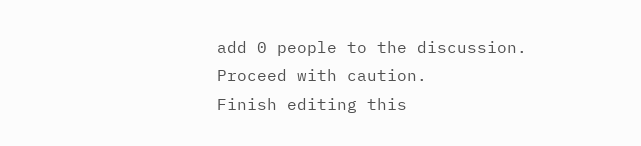add 0 people to the discussion. Proceed with caution.
Finish editing this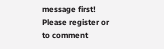message first!
Please register or to comment